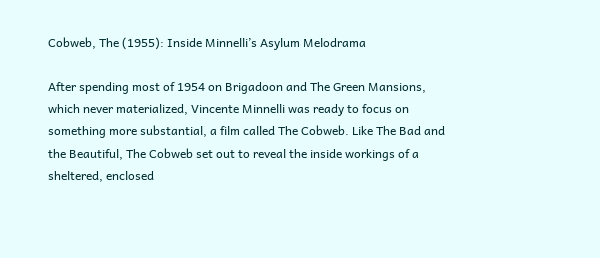Cobweb, The (1955): Inside Minnelli’s Asylum Melodrama

After spending most of 1954 on Brigadoon and The Green Mansions, which never materialized, Vincente Minnelli was ready to focus on something more substantial, a film called The Cobweb. Like The Bad and the Beautiful, The Cobweb set out to reveal the inside workings of a sheltered, enclosed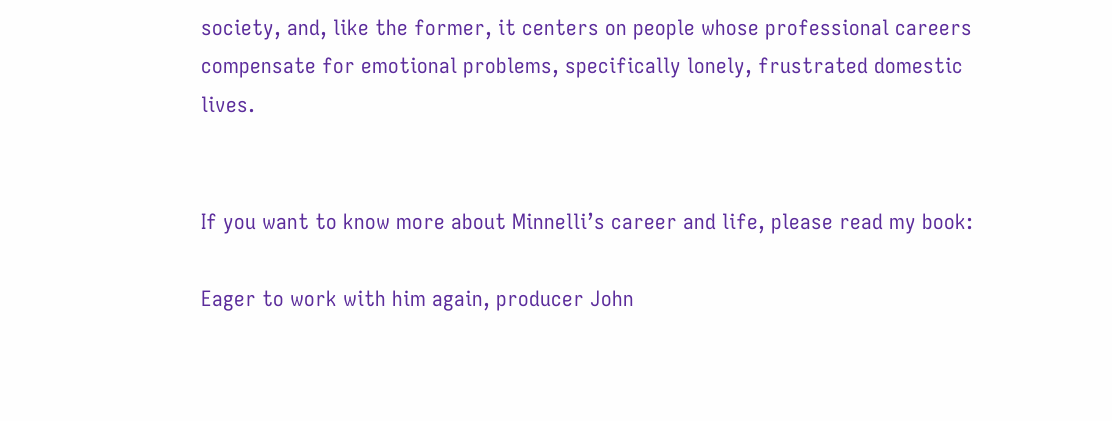society, and, like the former, it centers on people whose professional careers compensate for emotional problems, specifically lonely, frustrated domestic lives.


If you want to know more about Minnelli’s career and life, please read my book:

Eager to work with him again, producer John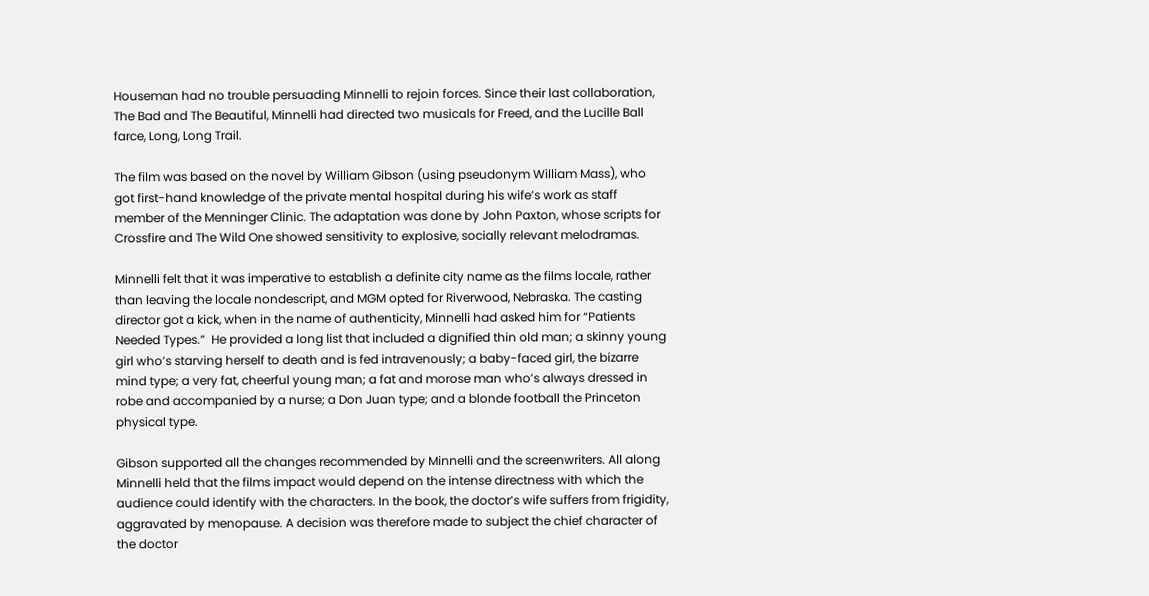Houseman had no trouble persuading Minnelli to rejoin forces. Since their last collaboration, The Bad and The Beautiful, Minnelli had directed two musicals for Freed, and the Lucille Ball farce, Long, Long Trail.

The film was based on the novel by William Gibson (using pseudonym William Mass), who got first-hand knowledge of the private mental hospital during his wife’s work as staff member of the Menninger Clinic. The adaptation was done by John Paxton, whose scripts for Crossfire and The Wild One showed sensitivity to explosive, socially relevant melodramas.

Minnelli felt that it was imperative to establish a definite city name as the films locale, rather than leaving the locale nondescript, and MGM opted for Riverwood, Nebraska. The casting director got a kick, when in the name of authenticity, Minnelli had asked him for “Patients Needed Types.”  He provided a long list that included a dignified thin old man; a skinny young girl who’s starving herself to death and is fed intravenously; a baby-faced girl, the bizarre mind type; a very fat, cheerful young man; a fat and morose man who’s always dressed in robe and accompanied by a nurse; a Don Juan type; and a blonde football the Princeton physical type.

Gibson supported all the changes recommended by Minnelli and the screenwriters. All along Minnelli held that the films impact would depend on the intense directness with which the audience could identify with the characters. In the book, the doctor’s wife suffers from frigidity, aggravated by menopause. A decision was therefore made to subject the chief character of the doctor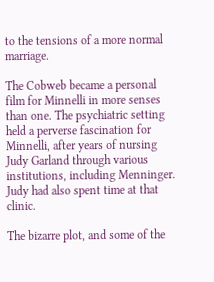to the tensions of a more normal marriage.

The Cobweb became a personal film for Minnelli in more senses than one. The psychiatric setting held a perverse fascination for Minnelli, after years of nursing Judy Garland through various institutions, including Menninger. Judy had also spent time at that clinic.

The bizarre plot, and some of the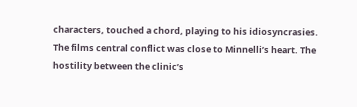characters, touched a chord, playing to his idiosyncrasies. The films central conflict was close to Minnelli’s heart. The hostility between the clinic’s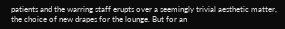patients and the warring staff erupts over a seemingly trivial aesthetic matter, the choice of new drapes for the lounge. But for an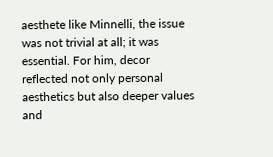aesthete like Minnelli, the issue was not trivial at all; it was essential. For him, decor reflected not only personal aesthetics but also deeper values and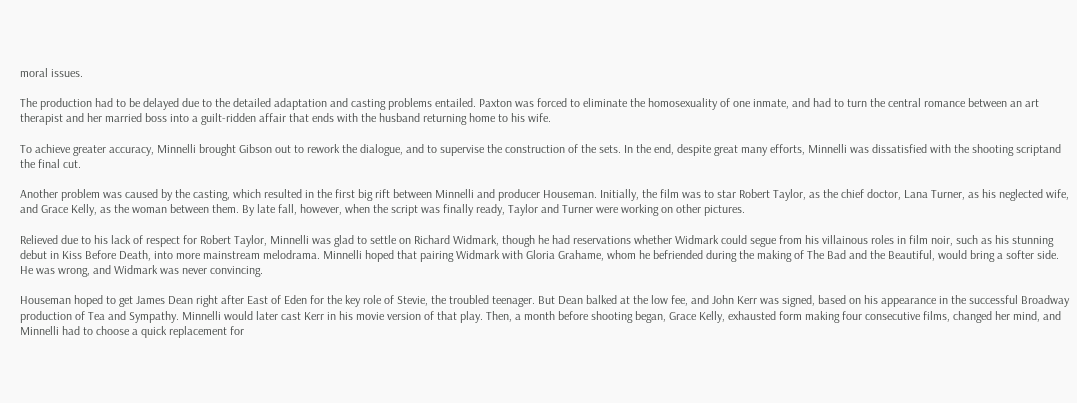moral issues.

The production had to be delayed due to the detailed adaptation and casting problems entailed. Paxton was forced to eliminate the homosexuality of one inmate, and had to turn the central romance between an art therapist and her married boss into a guilt-ridden affair that ends with the husband returning home to his wife.

To achieve greater accuracy, Minnelli brought Gibson out to rework the dialogue, and to supervise the construction of the sets. In the end, despite great many efforts, Minnelli was dissatisfied with the shooting scriptand the final cut.

Another problem was caused by the casting, which resulted in the first big rift between Minnelli and producer Houseman. Initially, the film was to star Robert Taylor, as the chief doctor, Lana Turner, as his neglected wife, and Grace Kelly, as the woman between them. By late fall, however, when the script was finally ready, Taylor and Turner were working on other pictures.

Relieved due to his lack of respect for Robert Taylor, Minnelli was glad to settle on Richard Widmark, though he had reservations whether Widmark could segue from his villainous roles in film noir, such as his stunning debut in Kiss Before Death, into more mainstream melodrama. Minnelli hoped that pairing Widmark with Gloria Grahame, whom he befriended during the making of The Bad and the Beautiful, would bring a softer side. He was wrong, and Widmark was never convincing.

Houseman hoped to get James Dean right after East of Eden for the key role of Stevie, the troubled teenager. But Dean balked at the low fee, and John Kerr was signed, based on his appearance in the successful Broadway production of Tea and Sympathy. Minnelli would later cast Kerr in his movie version of that play. Then, a month before shooting began, Grace Kelly, exhausted form making four consecutive films, changed her mind, and Minnelli had to choose a quick replacement for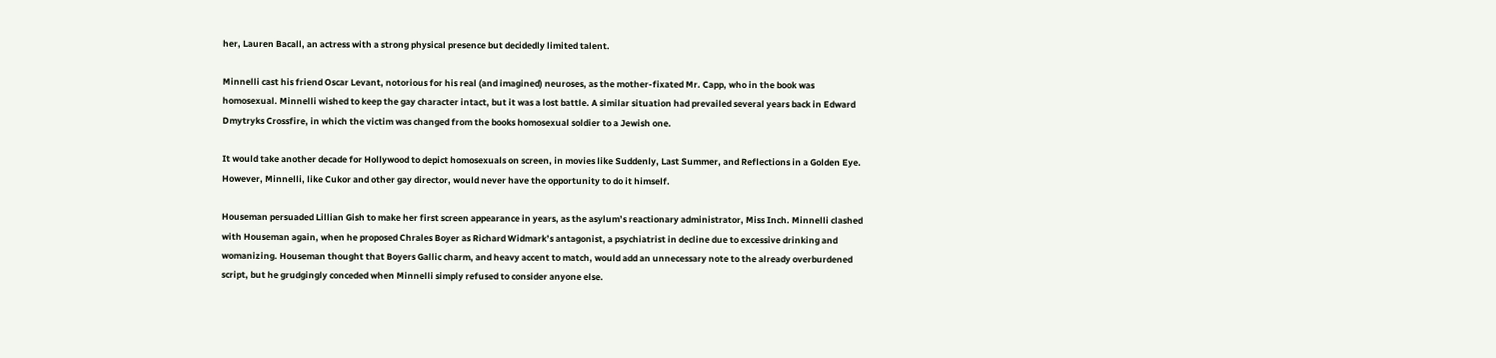her, Lauren Bacall, an actress with a strong physical presence but decidedly limited talent.

Minnelli cast his friend Oscar Levant, notorious for his real (and imagined) neuroses, as the mother-fixated Mr. Capp, who in the book was homosexual. Minnelli wished to keep the gay character intact, but it was a lost battle. A similar situation had prevailed several years back in Edward Dmytryks Crossfire, in which the victim was changed from the books homosexual soldier to a Jewish one.

It would take another decade for Hollywood to depict homosexuals on screen, in movies like Suddenly, Last Summer, and Reflections in a Golden Eye. However, Minnelli, like Cukor and other gay director, would never have the opportunity to do it himself.

Houseman persuaded Lillian Gish to make her first screen appearance in years, as the asylum’s reactionary administrator, Miss Inch. Minnelli clashed with Houseman again, when he proposed Chrales Boyer as Richard Widmark’s antagonist, a psychiatrist in decline due to excessive drinking and womanizing. Houseman thought that Boyers Gallic charm, and heavy accent to match, would add an unnecessary note to the already overburdened script, but he grudgingly conceded when Minnelli simply refused to consider anyone else.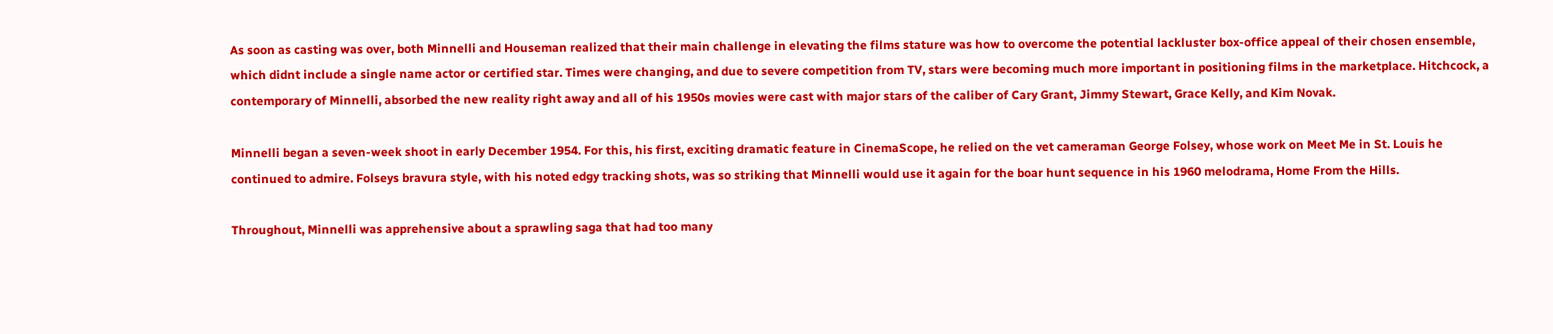As soon as casting was over, both Minnelli and Houseman realized that their main challenge in elevating the films stature was how to overcome the potential lackluster box-office appeal of their chosen ensemble, which didnt include a single name actor or certified star. Times were changing, and due to severe competition from TV, stars were becoming much more important in positioning films in the marketplace. Hitchcock, a contemporary of Minnelli, absorbed the new reality right away and all of his 1950s movies were cast with major stars of the caliber of Cary Grant, Jimmy Stewart, Grace Kelly, and Kim Novak.

Minnelli began a seven-week shoot in early December 1954. For this, his first, exciting dramatic feature in CinemaScope, he relied on the vet cameraman George Folsey, whose work on Meet Me in St. Louis he continued to admire. Folseys bravura style, with his noted edgy tracking shots, was so striking that Minnelli would use it again for the boar hunt sequence in his 1960 melodrama, Home From the Hills.

Throughout, Minnelli was apprehensive about a sprawling saga that had too many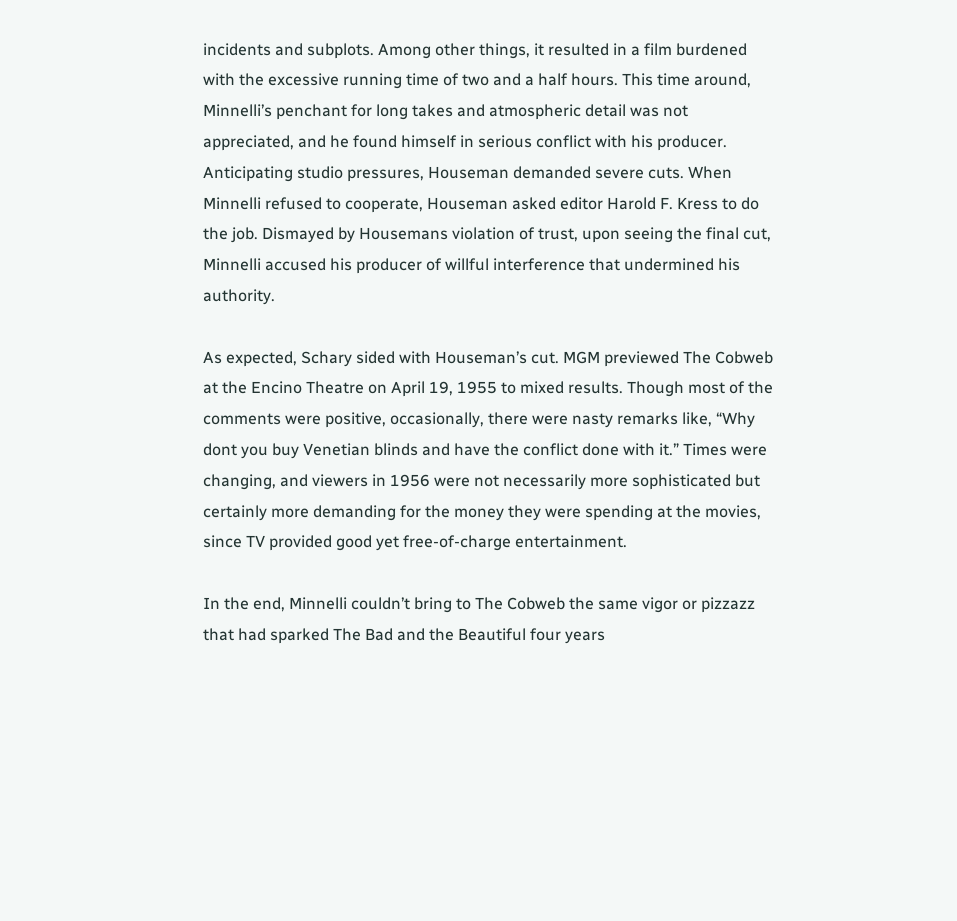incidents and subplots. Among other things, it resulted in a film burdened with the excessive running time of two and a half hours. This time around, Minnelli’s penchant for long takes and atmospheric detail was not appreciated, and he found himself in serious conflict with his producer. Anticipating studio pressures, Houseman demanded severe cuts. When Minnelli refused to cooperate, Houseman asked editor Harold F. Kress to do the job. Dismayed by Housemans violation of trust, upon seeing the final cut, Minnelli accused his producer of willful interference that undermined his authority.

As expected, Schary sided with Houseman’s cut. MGM previewed The Cobweb at the Encino Theatre on April 19, 1955 to mixed results. Though most of the comments were positive, occasionally, there were nasty remarks like, “Why dont you buy Venetian blinds and have the conflict done with it.” Times were changing, and viewers in 1956 were not necessarily more sophisticated but certainly more demanding for the money they were spending at the movies, since TV provided good yet free-of-charge entertainment.

In the end, Minnelli couldn’t bring to The Cobweb the same vigor or pizzazz that had sparked The Bad and the Beautiful four years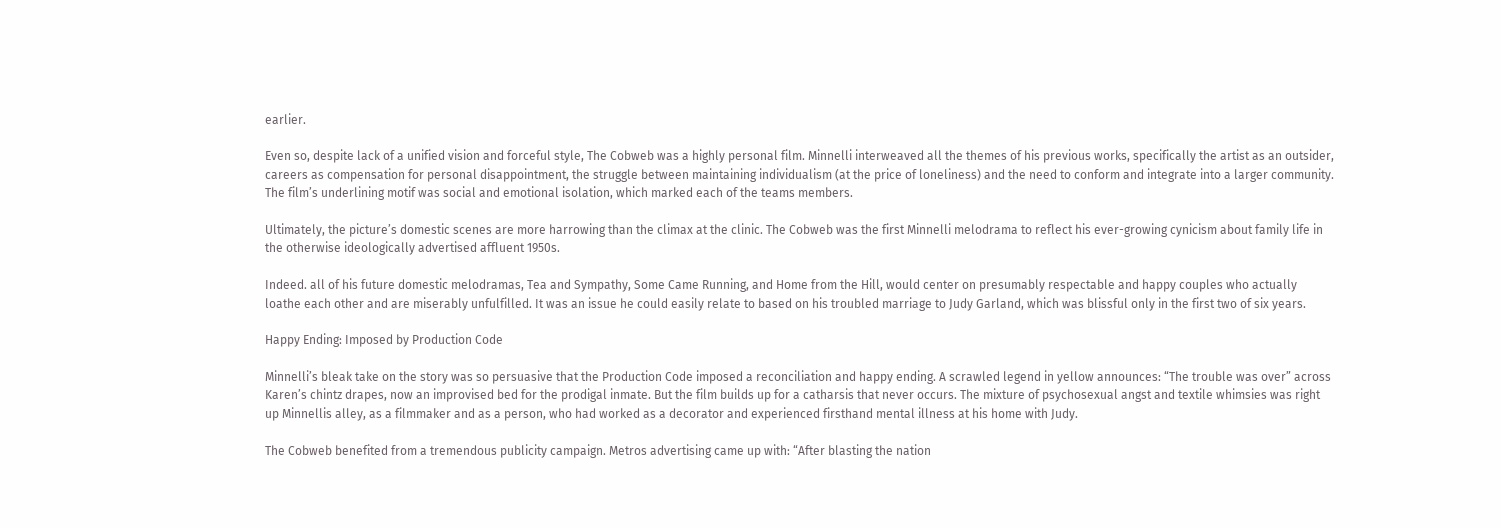earlier.

Even so, despite lack of a unified vision and forceful style, The Cobweb was a highly personal film. Minnelli interweaved all the themes of his previous works, specifically the artist as an outsider, careers as compensation for personal disappointment, the struggle between maintaining individualism (at the price of loneliness) and the need to conform and integrate into a larger community. The film’s underlining motif was social and emotional isolation, which marked each of the teams members.

Ultimately, the picture’s domestic scenes are more harrowing than the climax at the clinic. The Cobweb was the first Minnelli melodrama to reflect his ever-growing cynicism about family life in the otherwise ideologically advertised affluent 1950s.

Indeed. all of his future domestic melodramas, Tea and Sympathy, Some Came Running, and Home from the Hill, would center on presumably respectable and happy couples who actually loathe each other and are miserably unfulfilled. It was an issue he could easily relate to based on his troubled marriage to Judy Garland, which was blissful only in the first two of six years.

Happy Ending: Imposed by Production Code

Minnelli’s bleak take on the story was so persuasive that the Production Code imposed a reconciliation and happy ending. A scrawled legend in yellow announces: “The trouble was over” across Karen’s chintz drapes, now an improvised bed for the prodigal inmate. But the film builds up for a catharsis that never occurs. The mixture of psychosexual angst and textile whimsies was right up Minnellis alley, as a filmmaker and as a person, who had worked as a decorator and experienced firsthand mental illness at his home with Judy.

The Cobweb benefited from a tremendous publicity campaign. Metros advertising came up with: “After blasting the nation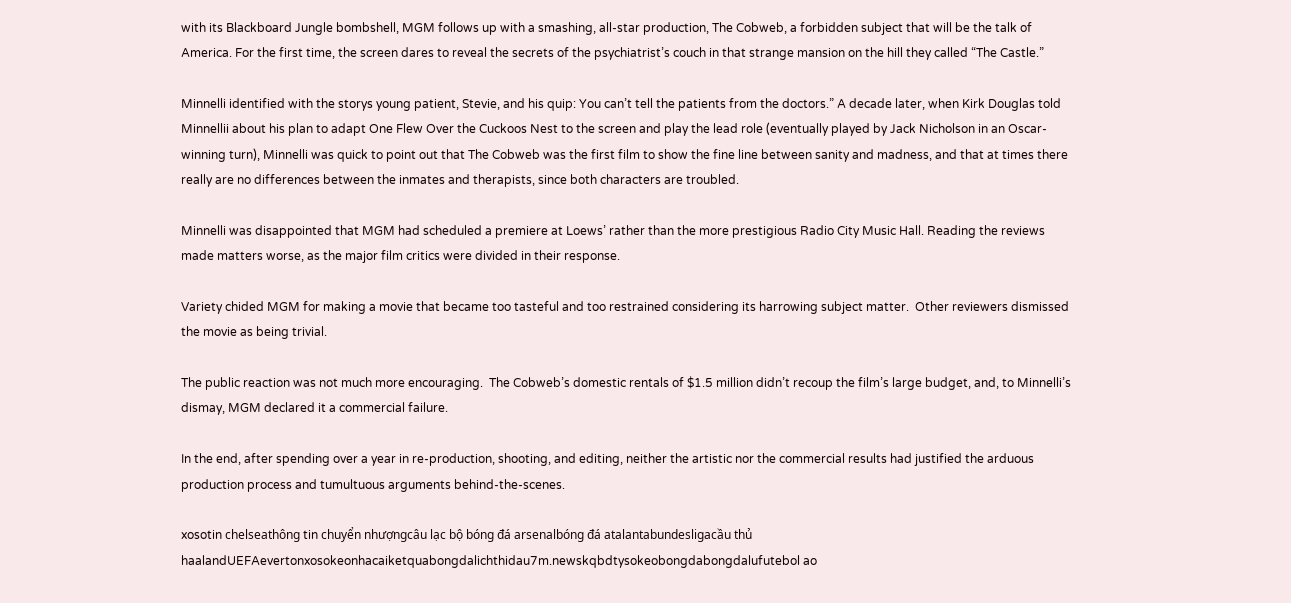with its Blackboard Jungle bombshell, MGM follows up with a smashing, all-star production, The Cobweb, a forbidden subject that will be the talk of America. For the first time, the screen dares to reveal the secrets of the psychiatrist’s couch in that strange mansion on the hill they called “The Castle.”

Minnelli identified with the storys young patient, Stevie, and his quip: You can’t tell the patients from the doctors.” A decade later, when Kirk Douglas told Minnellii about his plan to adapt One Flew Over the Cuckoos Nest to the screen and play the lead role (eventually played by Jack Nicholson in an Oscar-winning turn), Minnelli was quick to point out that The Cobweb was the first film to show the fine line between sanity and madness, and that at times there really are no differences between the inmates and therapists, since both characters are troubled.

Minnelli was disappointed that MGM had scheduled a premiere at Loews’ rather than the more prestigious Radio City Music Hall. Reading the reviews made matters worse, as the major film critics were divided in their response.

Variety chided MGM for making a movie that became too tasteful and too restrained considering its harrowing subject matter.  Other reviewers dismissed the movie as being trivial.

The public reaction was not much more encouraging.  The Cobweb’s domestic rentals of $1.5 million didn’t recoup the film’s large budget, and, to Minnelli’s dismay, MGM declared it a commercial failure.

In the end, after spending over a year in re-production, shooting, and editing, neither the artistic nor the commercial results had justified the arduous production process and tumultuous arguments behind-the-scenes.

xosotin chelseathông tin chuyển nhượngcâu lạc bộ bóng đá arsenalbóng đá atalantabundesligacầu thủ haalandUEFAevertonxosokeonhacaiketquabongdalichthidau7m.newskqbdtysokeobongdabongdalufutebol ao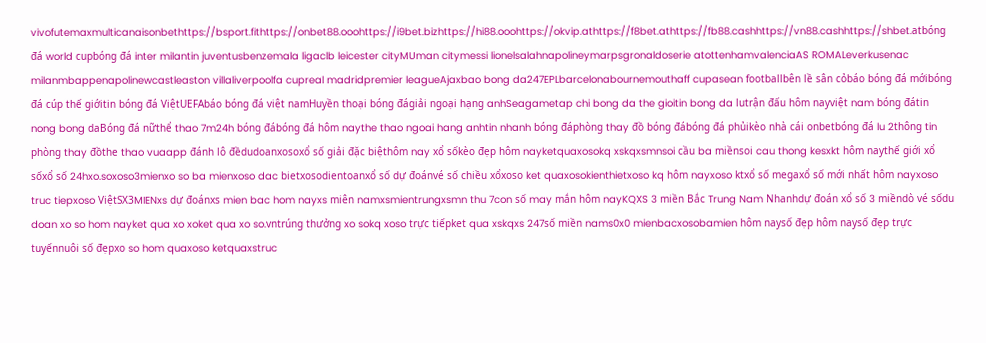vivofutemaxmulticanaisonbethttps://bsport.fithttps://onbet88.ooohttps://i9bet.bizhttps://hi88.ooohttps://okvip.athttps://f8bet.athttps://fb88.cashhttps://vn88.cashhttps://shbet.atbóng đá world cupbóng đá inter milantin juventusbenzemala ligaclb leicester cityMUman citymessi lionelsalahnapolineymarpsgronaldoserie atottenhamvalenciaAS ROMALeverkusenac milanmbappenapolinewcastleaston villaliverpoolfa cupreal madridpremier leagueAjaxbao bong da247EPLbarcelonabournemouthaff cupasean footballbên lề sân cỏbáo bóng đá mớibóng đá cúp thế giớitin bóng đá ViệtUEFAbáo bóng đá việt namHuyền thoại bóng đágiải ngoại hạng anhSeagametap chi bong da the gioitin bong da lutrận đấu hôm nayviệt nam bóng đátin nong bong daBóng đá nữthể thao 7m24h bóng đábóng đá hôm naythe thao ngoai hang anhtin nhanh bóng đáphòng thay đồ bóng đábóng đá phủikèo nhà cái onbetbóng đá lu 2thông tin phòng thay đồthe thao vuaapp đánh lô đềdudoanxosoxổ số giải đặc biệthôm nay xổ sốkèo đẹp hôm nayketquaxosokq xskqxsmnsoi cầu ba miềnsoi cau thong kesxkt hôm naythế giới xổ sốxổ số 24hxo.soxoso3mienxo so ba mienxoso dac bietxosodientoanxổ số dự đoánvé số chiều xổxoso ket quaxosokienthietxoso kq hôm nayxoso ktxổ số megaxổ số mới nhất hôm nayxoso truc tiepxoso ViệtSX3MIENxs dự đoánxs mien bac hom nayxs miên namxsmientrungxsmn thu 7con số may mắn hôm nayKQXS 3 miền Bắc Trung Nam Nhanhdự đoán xổ số 3 miềndò vé sốdu doan xo so hom nayket qua xo xoket qua xo so.vntrúng thưởng xo sokq xoso trực tiếpket qua xskqxs 247số miền nams0x0 mienbacxosobamien hôm naysố đẹp hôm naysố đẹp trực tuyếnnuôi số đẹpxo so hom quaxoso ketquaxstruc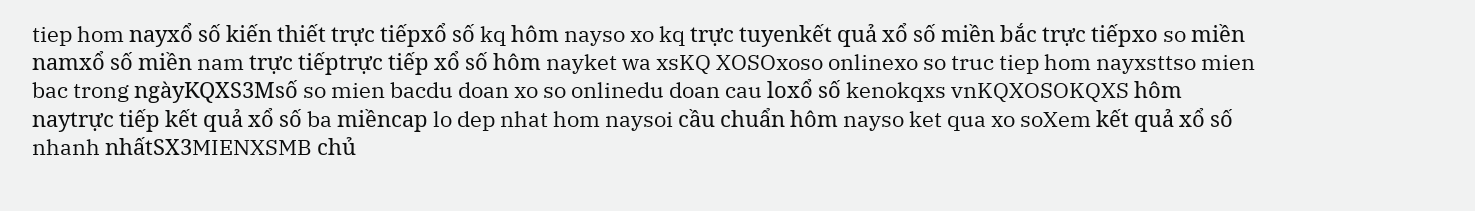tiep hom nayxổ số kiến thiết trực tiếpxổ số kq hôm nayso xo kq trực tuyenkết quả xổ số miền bắc trực tiếpxo so miền namxổ số miền nam trực tiếptrực tiếp xổ số hôm nayket wa xsKQ XOSOxoso onlinexo so truc tiep hom nayxsttso mien bac trong ngàyKQXS3Msố so mien bacdu doan xo so onlinedu doan cau loxổ số kenokqxs vnKQXOSOKQXS hôm naytrực tiếp kết quả xổ số ba miềncap lo dep nhat hom naysoi cầu chuẩn hôm nayso ket qua xo soXem kết quả xổ số nhanh nhấtSX3MIENXSMB chủ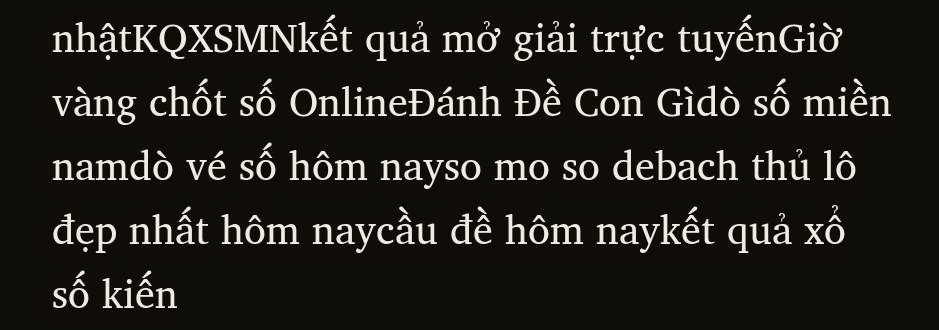nhậtKQXSMNkết quả mở giải trực tuyếnGiờ vàng chốt số OnlineĐánh Đề Con Gìdò số miền namdò vé số hôm nayso mo so debach thủ lô đẹp nhất hôm naycầu đề hôm naykết quả xổ số kiến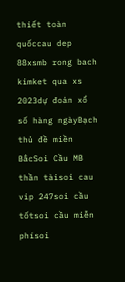thiết toàn quốccau dep 88xsmb rong bach kimket qua xs 2023dự đoán xổ số hàng ngàyBạch thủ đề miền BắcSoi Cầu MB thần tàisoi cau vip 247soi cầu tốtsoi cầu miễn phísoi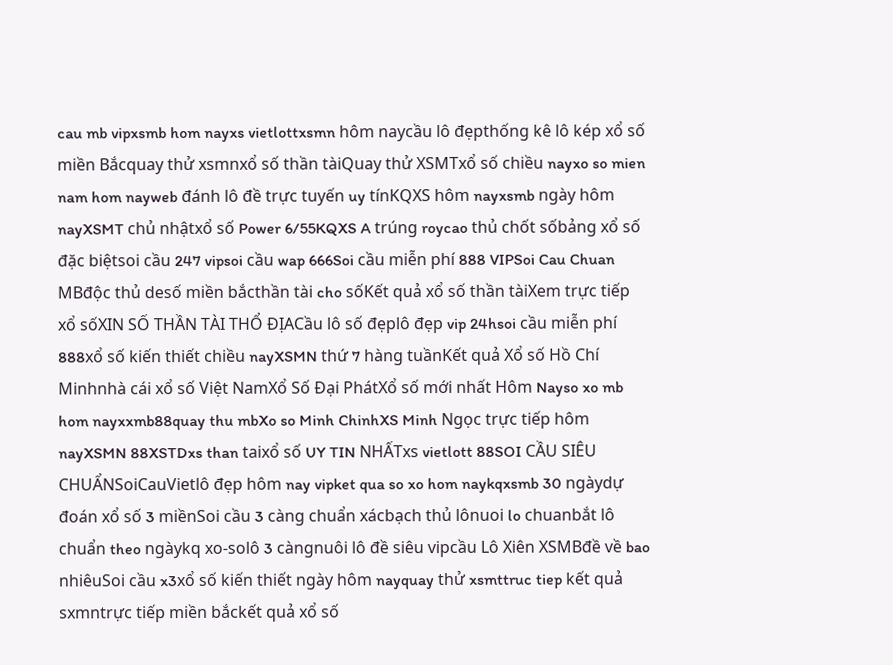cau mb vipxsmb hom nayxs vietlottxsmn hôm naycầu lô đẹpthống kê lô kép xổ số miền Bắcquay thử xsmnxổ số thần tàiQuay thử XSMTxổ số chiều nayxo so mien nam hom nayweb đánh lô đề trực tuyến uy tínKQXS hôm nayxsmb ngày hôm nayXSMT chủ nhậtxổ số Power 6/55KQXS A trúng roycao thủ chốt sốbảng xổ số đặc biệtsoi cầu 247 vipsoi cầu wap 666Soi cầu miễn phí 888 VIPSoi Cau Chuan MBđộc thủ desố miền bắcthần tài cho sốKết quả xổ số thần tàiXem trực tiếp xổ sốXIN SỐ THẦN TÀI THỔ ĐỊACầu lô số đẹplô đẹp vip 24hsoi cầu miễn phí 888xổ số kiến thiết chiều nayXSMN thứ 7 hàng tuầnKết quả Xổ số Hồ Chí Minhnhà cái xổ số Việt NamXổ Số Đại PhátXổ số mới nhất Hôm Nayso xo mb hom nayxxmb88quay thu mbXo so Minh ChinhXS Minh Ngọc trực tiếp hôm nayXSMN 88XSTDxs than taixổ số UY TIN NHẤTxs vietlott 88SOI CẦU SIÊU CHUẨNSoiCauVietlô đẹp hôm nay vipket qua so xo hom naykqxsmb 30 ngàydự đoán xổ số 3 miềnSoi cầu 3 càng chuẩn xácbạch thủ lônuoi lo chuanbắt lô chuẩn theo ngàykq xo-solô 3 càngnuôi lô đề siêu vipcầu Lô Xiên XSMBđề về bao nhiêuSoi cầu x3xổ số kiến thiết ngày hôm nayquay thử xsmttruc tiep kết quả sxmntrực tiếp miền bắckết quả xổ số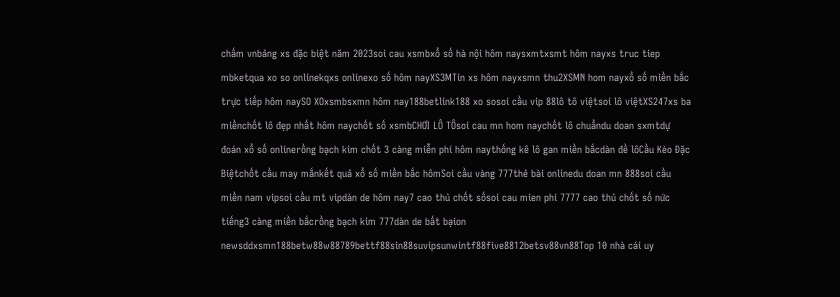chấm vnbảng xs đặc biệt năm 2023soi cau xsmbxổ số hà nội hôm naysxmtxsmt hôm nayxs truc tiep mbketqua xo so onlinekqxs onlinexo số hôm nayXS3MTin xs hôm nayxsmn thu2XSMN hom nayxổ số miền bắc trực tiếp hôm naySO XOxsmbsxmn hôm nay188betlink188 xo sosoi cầu vip 88lô tô việtsoi lô việtXS247xs ba miềnchốt lô đẹp nhất hôm naychốt số xsmbCHƠI LÔ TÔsoi cau mn hom naychốt lô chuẩndu doan sxmtdự đoán xổ số onlinerồng bạch kim chốt 3 càng miễn phí hôm naythống kê lô gan miền bắcdàn đề lôCầu Kèo Đặc Biệtchốt cầu may mắnkết quả xổ số miền bắc hômSoi cầu vàng 777thẻ bài onlinedu doan mn 888soi cầu miền nam vipsoi cầu mt vipdàn de hôm nay7 cao thủ chốt sốsoi cau mien phi 7777 cao thủ chốt số nức tiếng3 càng miền bắcrồng bạch kim 777dàn de bất bạion newsddxsmn188betw88w88789bettf88sin88suvipsunwintf88five8812betsv88vn88Top 10 nhà cái uy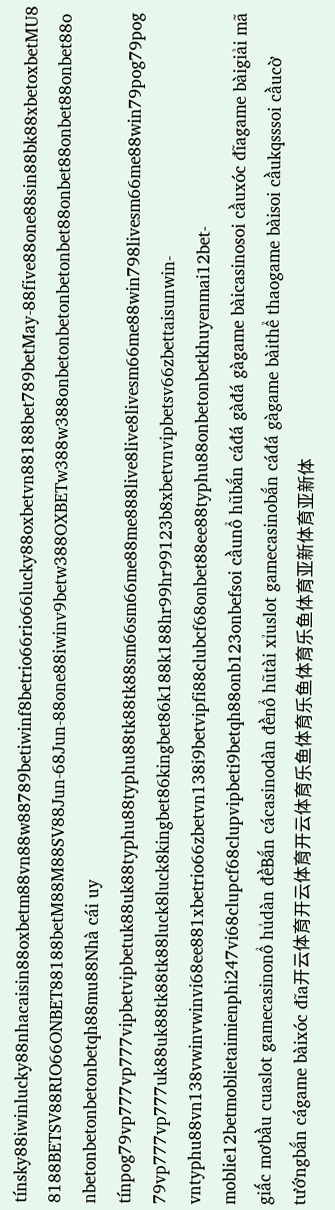tínsky88iwinlucky88nhacaisin88oxbetm88vn88w88789betiwinf8betrio66rio66lucky88oxbetvn88188bet789betMay-88five88one88sin88bk88xbetoxbetMU88188BETSV88RIO66ONBET88188betM88M88SV88Jun-68Jun-88one88iwinv9betw388OXBETw388w388onbetonbetonbetonbet88onbet88onbet88onbet88onbetonbetonbetonbetqh88mu88Nhà cái uy tínpog79vp777vp777vipbetvipbetuk88uk88typhu88typhu88tk88tk88sm66sm66me88me888live8live8livesm66me88win798livesm66me88win79pog79pog79vp777vp777uk88uk88tk88tk88luck8luck8kingbet86kingbet86k188k188hr99hr99123b8xbetvnvipbetsv66zbettaisunwin-vntyphu88vn138vwinvwinvi68ee881xbetrio66zbetvn138i9betvipfi88clubcf68onbet88ee88typhu88onbetonbetkhuyenmai12bet-moblie12betmoblietaimienphi247vi68clupcf68clupvipbeti9betqh88onb123onbefsoi cầunổ hũbắn cáđá gàđá gàgame bàicasinosoi cầuxóc đĩagame bàigiải mã giấc mơbầu cuaslot gamecasinonổ hủdàn đềBắn cácasinodàn đềnổ hũtài xỉuslot gamecasinobắn cáđá gàgame bàithể thaogame bàisoi cầukqsssoi cầucờ tướngbắn cágame bàixóc đĩa开云体育开云体育开云体育乐鱼体育乐鱼体育乐鱼体育亚新体育亚新体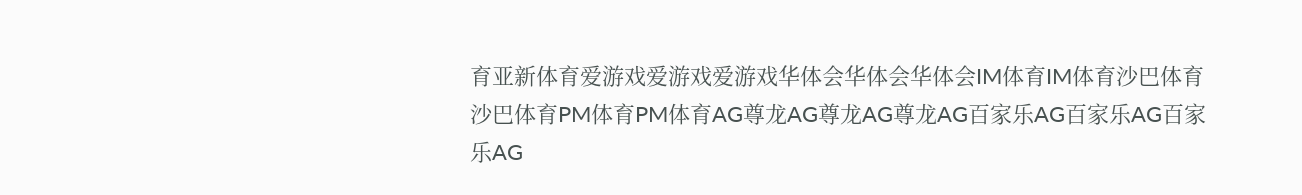育亚新体育爱游戏爱游戏爱游戏华体会华体会华体会IM体育IM体育沙巴体育沙巴体育PM体育PM体育AG尊龙AG尊龙AG尊龙AG百家乐AG百家乐AG百家乐AG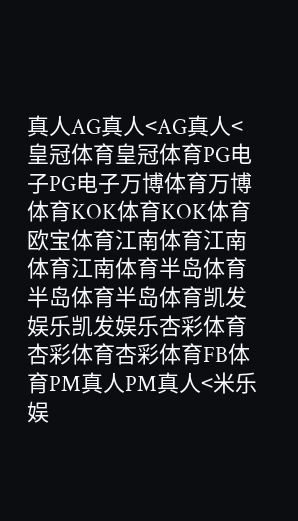真人AG真人<AG真人<皇冠体育皇冠体育PG电子PG电子万博体育万博体育KOK体育KOK体育欧宝体育江南体育江南体育江南体育半岛体育半岛体育半岛体育凯发娱乐凯发娱乐杏彩体育杏彩体育杏彩体育FB体育PM真人PM真人<米乐娱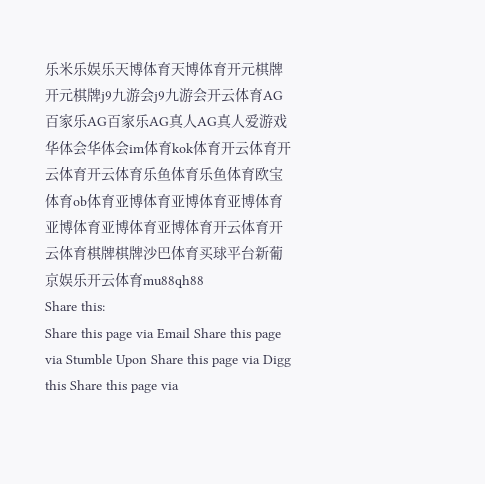乐米乐娱乐天博体育天博体育开元棋牌开元棋牌j9九游会j9九游会开云体育AG百家乐AG百家乐AG真人AG真人爱游戏华体会华体会im体育kok体育开云体育开云体育开云体育乐鱼体育乐鱼体育欧宝体育ob体育亚博体育亚博体育亚博体育亚博体育亚博体育亚博体育开云体育开云体育棋牌棋牌沙巴体育买球平台新葡京娱乐开云体育mu88qh88
Share this:
Share this page via Email Share this page via Stumble Upon Share this page via Digg this Share this page via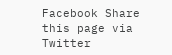Facebook Share this page via Twitter